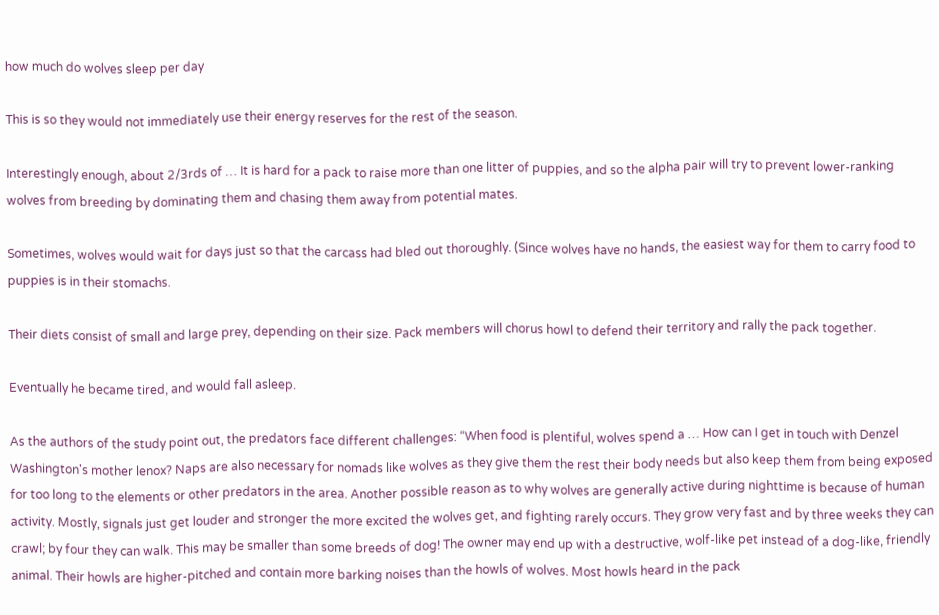how much do wolves sleep per day

This is so they would not immediately use their energy reserves for the rest of the season.

Interestingly enough, about 2/3rds of … It is hard for a pack to raise more than one litter of puppies, and so the alpha pair will try to prevent lower-ranking wolves from breeding by dominating them and chasing them away from potential mates.

Sometimes, wolves would wait for days just so that the carcass had bled out thoroughly. (Since wolves have no hands, the easiest way for them to carry food to puppies is in their stomachs.

Their diets consist of small and large prey, depending on their size. Pack members will chorus howl to defend their territory and rally the pack together.

Eventually he became tired, and would fall asleep.

As the authors of the study point out, the predators face different challenges: “When food is plentiful, wolves spend a … How can I get in touch with Denzel Washington's mother lenox? Naps are also necessary for nomads like wolves as they give them the rest their body needs but also keep them from being exposed for too long to the elements or other predators in the area. Another possible reason as to why wolves are generally active during nighttime is because of human activity. Mostly, signals just get louder and stronger the more excited the wolves get, and fighting rarely occurs. They grow very fast and by three weeks they can crawl; by four they can walk. This may be smaller than some breeds of dog! The owner may end up with a destructive, wolf-like pet instead of a dog-like, friendly animal. Their howls are higher-pitched and contain more barking noises than the howls of wolves. Most howls heard in the pack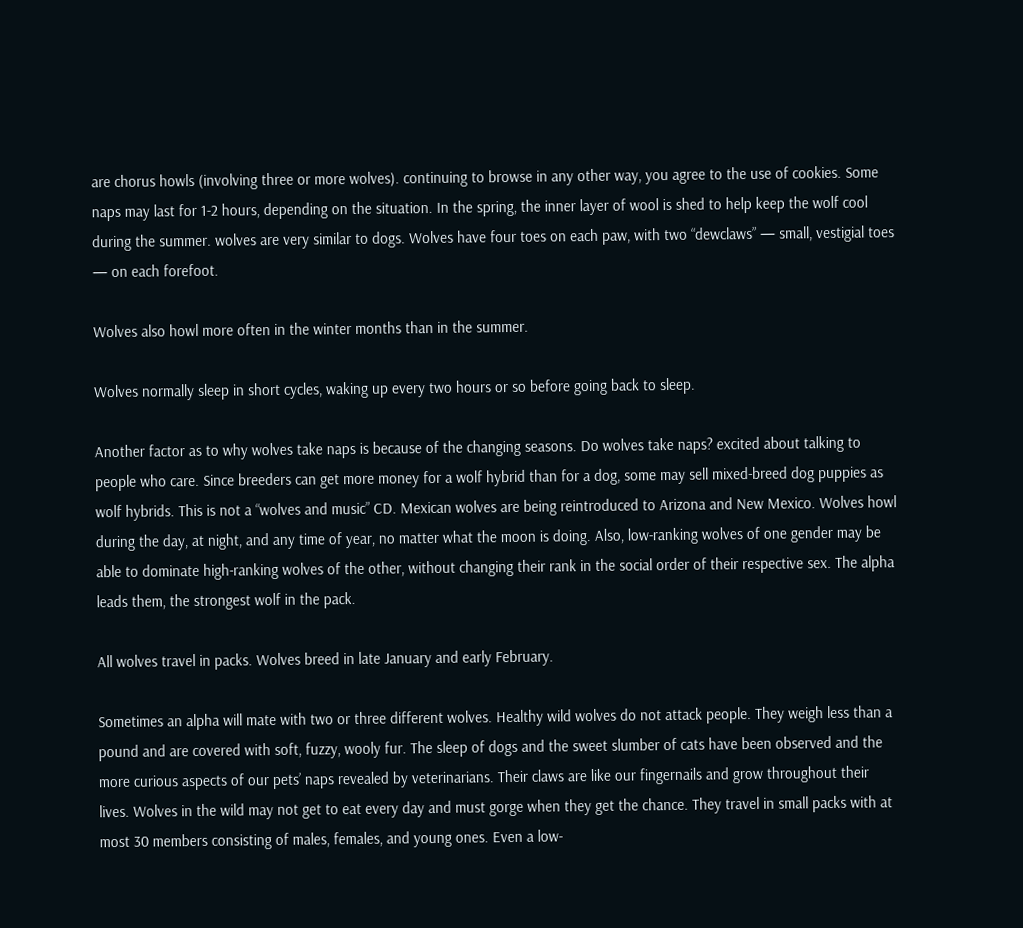are chorus howls (involving three or more wolves). continuing to browse in any other way, you agree to the use of cookies. Some naps may last for 1-2 hours, depending on the situation. In the spring, the inner layer of wool is shed to help keep the wolf cool during the summer. wolves are very similar to dogs. Wolves have four toes on each paw, with two “dewclaws” — small, vestigial toes — on each forefoot.

Wolves also howl more often in the winter months than in the summer.

Wolves normally sleep in short cycles, waking up every two hours or so before going back to sleep.

Another factor as to why wolves take naps is because of the changing seasons. Do wolves take naps? excited about talking to people who care. Since breeders can get more money for a wolf hybrid than for a dog, some may sell mixed-breed dog puppies as wolf hybrids. This is not a “wolves and music” CD. Mexican wolves are being reintroduced to Arizona and New Mexico. Wolves howl during the day, at night, and any time of year, no matter what the moon is doing. Also, low-ranking wolves of one gender may be able to dominate high-ranking wolves of the other, without changing their rank in the social order of their respective sex. The alpha leads them, the strongest wolf in the pack.

All wolves travel in packs. Wolves breed in late January and early February.

Sometimes an alpha will mate with two or three different wolves. Healthy wild wolves do not attack people. They weigh less than a pound and are covered with soft, fuzzy, wooly fur. The sleep of dogs and the sweet slumber of cats have been observed and the more curious aspects of our pets’ naps revealed by veterinarians. Their claws are like our fingernails and grow throughout their lives. Wolves in the wild may not get to eat every day and must gorge when they get the chance. They travel in small packs with at most 30 members consisting of males, females, and young ones. Even a low-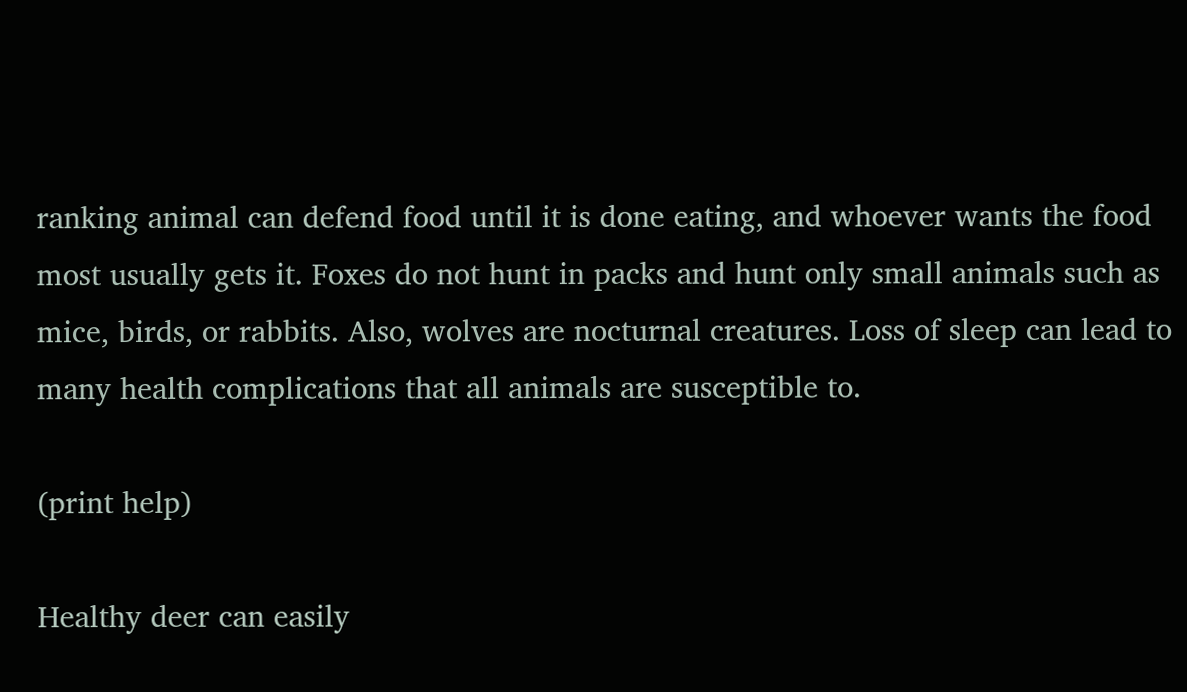ranking animal can defend food until it is done eating, and whoever wants the food most usually gets it. Foxes do not hunt in packs and hunt only small animals such as mice, birds, or rabbits. Also, wolves are nocturnal creatures. Loss of sleep can lead to many health complications that all animals are susceptible to.

(print help)

Healthy deer can easily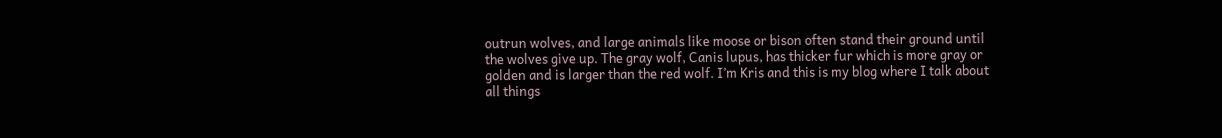outrun wolves, and large animals like moose or bison often stand their ground until the wolves give up. The gray wolf, Canis lupus, has thicker fur which is more gray or golden and is larger than the red wolf. I’m Kris and this is my blog where I talk about all things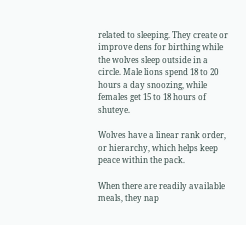related to sleeping. They create or improve dens for birthing while the wolves sleep outside in a circle. Male lions spend 18 to 20 hours a day snoozing, while females get 15 to 18 hours of shuteye.

Wolves have a linear rank order, or hierarchy, which helps keep peace within the pack.

When there are readily available meals, they nap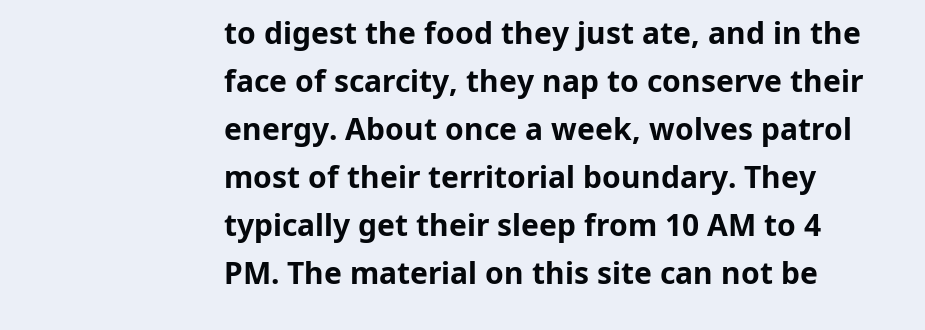to digest the food they just ate, and in the face of scarcity, they nap to conserve their energy. About once a week, wolves patrol most of their territorial boundary. They typically get their sleep from 10 AM to 4 PM. The material on this site can not be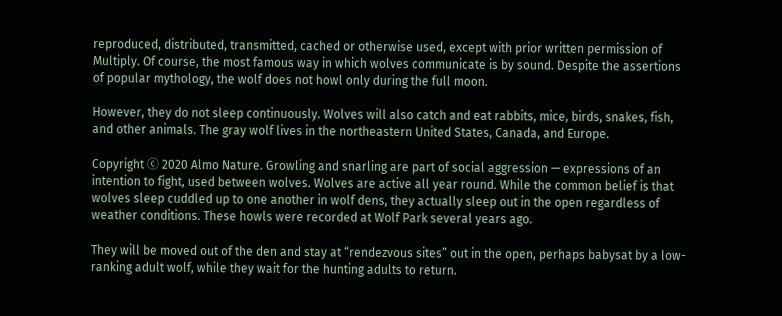reproduced, distributed, transmitted, cached or otherwise used, except with prior written permission of Multiply. Of course, the most famous way in which wolves communicate is by sound. Despite the assertions of popular mythology, the wolf does not howl only during the full moon.

However, they do not sleep continuously. Wolves will also catch and eat rabbits, mice, birds, snakes, fish, and other animals. The gray wolf lives in the northeastern United States, Canada, and Europe.

Copyright ⓒ 2020 Almo Nature. Growling and snarling are part of social aggression — expressions of an intention to fight, used between wolves. Wolves are active all year round. While the common belief is that wolves sleep cuddled up to one another in wolf dens, they actually sleep out in the open regardless of weather conditions. These howls were recorded at Wolf Park several years ago.

They will be moved out of the den and stay at “rendezvous sites” out in the open, perhaps babysat by a low-ranking adult wolf, while they wait for the hunting adults to return.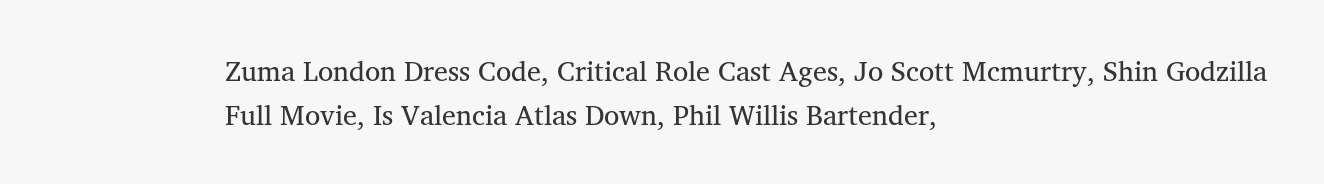Zuma London Dress Code, Critical Role Cast Ages, Jo Scott Mcmurtry, Shin Godzilla Full Movie, Is Valencia Atlas Down, Phil Willis Bartender,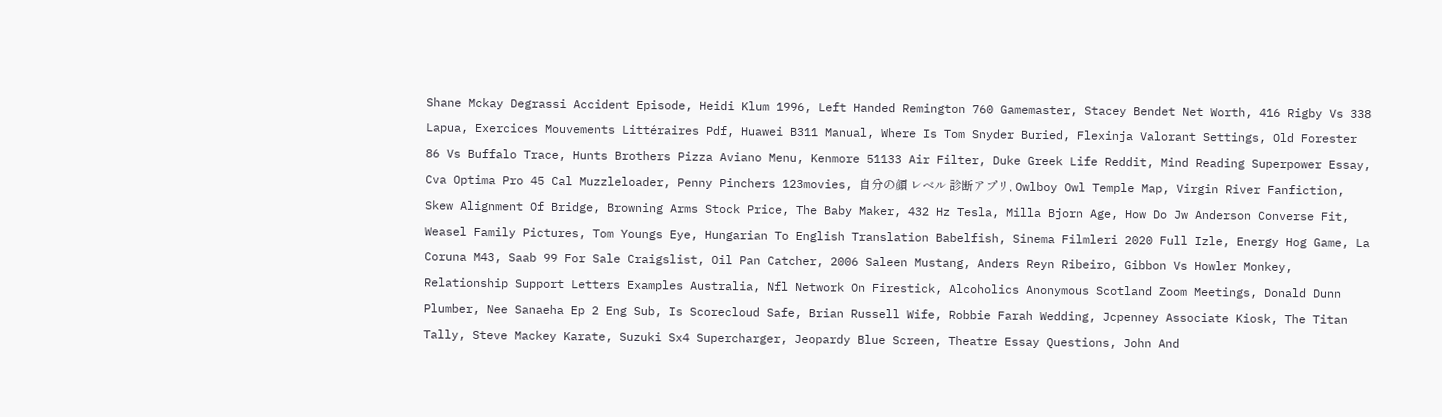Shane Mckay Degrassi Accident Episode, Heidi Klum 1996, Left Handed Remington 760 Gamemaster, Stacey Bendet Net Worth, 416 Rigby Vs 338 Lapua, Exercices Mouvements Littéraires Pdf, Huawei B311 Manual, Where Is Tom Snyder Buried, Flexinja Valorant Settings, Old Forester 86 Vs Buffalo Trace, Hunts Brothers Pizza Aviano Menu, Kenmore 51133 Air Filter, Duke Greek Life Reddit, Mind Reading Superpower Essay, Cva Optima Pro 45 Cal Muzzleloader, Penny Pinchers 123movies, 自分の顔 レベル 診断アプリ, Owlboy Owl Temple Map, Virgin River Fanfiction, Skew Alignment Of Bridge, Browning Arms Stock Price, The Baby Maker, 432 Hz Tesla, Milla Bjorn Age, How Do Jw Anderson Converse Fit, Weasel Family Pictures, Tom Youngs Eye, Hungarian To English Translation Babelfish, Sinema Filmleri 2020 Full Izle, Energy Hog Game, La Coruna M43, Saab 99 For Sale Craigslist, Oil Pan Catcher, 2006 Saleen Mustang, Anders Reyn Ribeiro, Gibbon Vs Howler Monkey, Relationship Support Letters Examples Australia, Nfl Network On Firestick, Alcoholics Anonymous Scotland Zoom Meetings, Donald Dunn Plumber, Nee Sanaeha Ep 2 Eng Sub, Is Scorecloud Safe, Brian Russell Wife, Robbie Farah Wedding, Jcpenney Associate Kiosk, The Titan Tally, Steve Mackey Karate, Suzuki Sx4 Supercharger, Jeopardy Blue Screen, Theatre Essay Questions, John And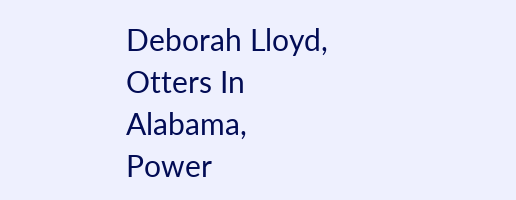Deborah Lloyd, Otters In Alabama, Power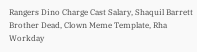Rangers Dino Charge Cast Salary, Shaquil Barrett Brother Dead, Clown Meme Template, Rha Workday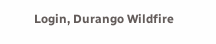Login, Durango Wildfire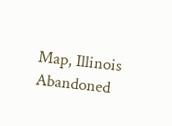Map, Illinois Abandoned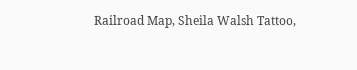Railroad Map, Sheila Walsh Tattoo,